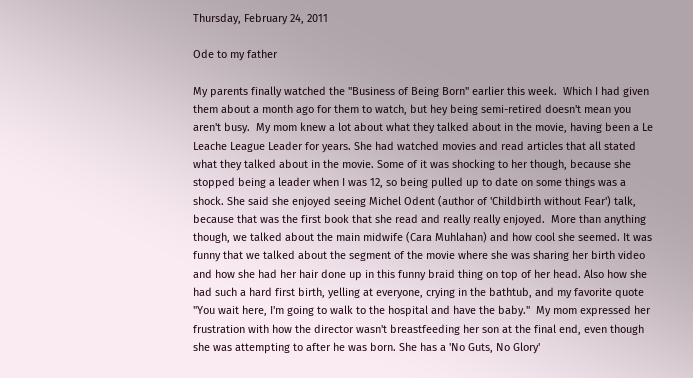Thursday, February 24, 2011

Ode to my father

My parents finally watched the "Business of Being Born" earlier this week.  Which I had given them about a month ago for them to watch, but hey being semi-retired doesn't mean you aren't busy.  My mom knew a lot about what they talked about in the movie, having been a Le Leache League Leader for years. She had watched movies and read articles that all stated what they talked about in the movie. Some of it was shocking to her though, because she stopped being a leader when I was 12, so being pulled up to date on some things was a shock. She said she enjoyed seeing Michel Odent (author of 'Childbirth without Fear') talk, because that was the first book that she read and really really enjoyed.  More than anything though, we talked about the main midwife (Cara Muhlahan) and how cool she seemed. It was funny that we talked about the segment of the movie where she was sharing her birth video and how she had her hair done up in this funny braid thing on top of her head. Also how she had such a hard first birth, yelling at everyone, crying in the bathtub, and my favorite quote "You wait here, I'm going to walk to the hospital and have the baby."  My mom expressed her frustration with how the director wasn't breastfeeding her son at the final end, even though she was attempting to after he was born. She has a 'No Guts, No Glory'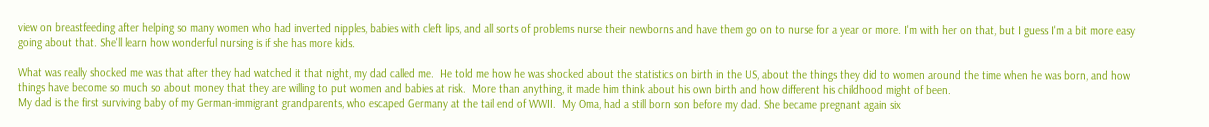view on breastfeeding after helping so many women who had inverted nipples, babies with cleft lips, and all sorts of problems nurse their newborns and have them go on to nurse for a year or more. I'm with her on that, but I guess I'm a bit more easy going about that. She'll learn how wonderful nursing is if she has more kids.

What was really shocked me was that after they had watched it that night, my dad called me.  He told me how he was shocked about the statistics on birth in the US, about the things they did to women around the time when he was born, and how things have become so much so about money that they are willing to put women and babies at risk.  More than anything, it made him think about his own birth and how different his childhood might of been.
My dad is the first surviving baby of my German-immigrant grandparents, who escaped Germany at the tail end of WWII.  My Oma, had a still born son before my dad. She became pregnant again six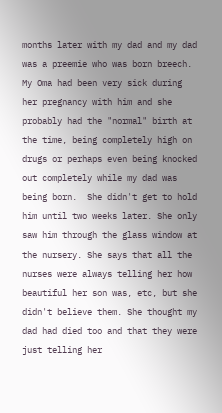months later with my dad and my dad was a preemie who was born breech.  My Oma had been very sick during her pregnancy with him and she probably had the "normal" birth at the time, being completely high on drugs or perhaps even being knocked out completely while my dad was being born.  She didn't get to hold him until two weeks later. She only saw him through the glass window at the nursery. She says that all the nurses were always telling her how beautiful her son was, etc, but she didn't believe them. She thought my dad had died too and that they were just telling her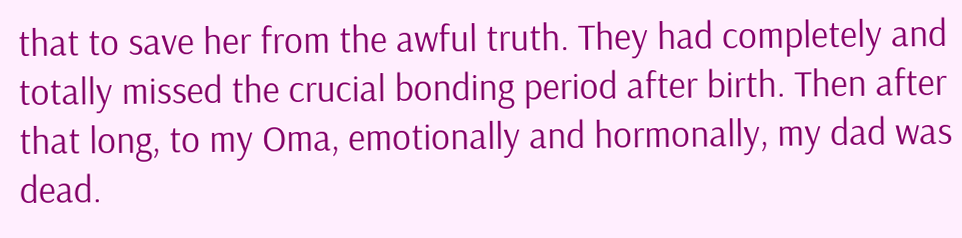that to save her from the awful truth. They had completely and totally missed the crucial bonding period after birth. Then after that long, to my Oma, emotionally and hormonally, my dad was dead.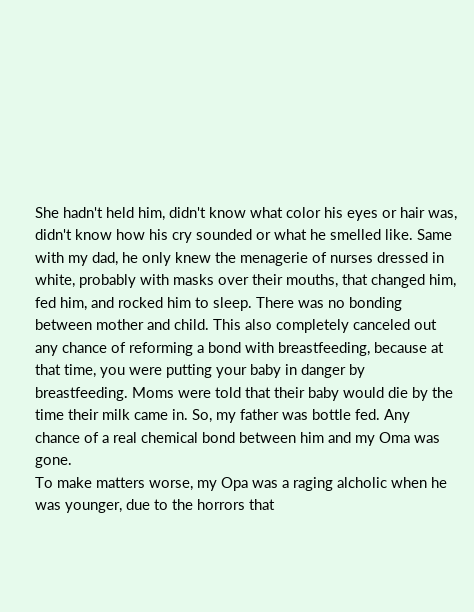She hadn't held him, didn't know what color his eyes or hair was, didn't know how his cry sounded or what he smelled like. Same with my dad, he only knew the menagerie of nurses dressed in white, probably with masks over their mouths, that changed him, fed him, and rocked him to sleep. There was no bonding between mother and child. This also completely canceled out any chance of reforming a bond with breastfeeding, because at that time, you were putting your baby in danger by breastfeeding. Moms were told that their baby would die by the time their milk came in. So, my father was bottle fed. Any chance of a real chemical bond between him and my Oma was gone.
To make matters worse, my Opa was a raging alcholic when he was younger, due to the horrors that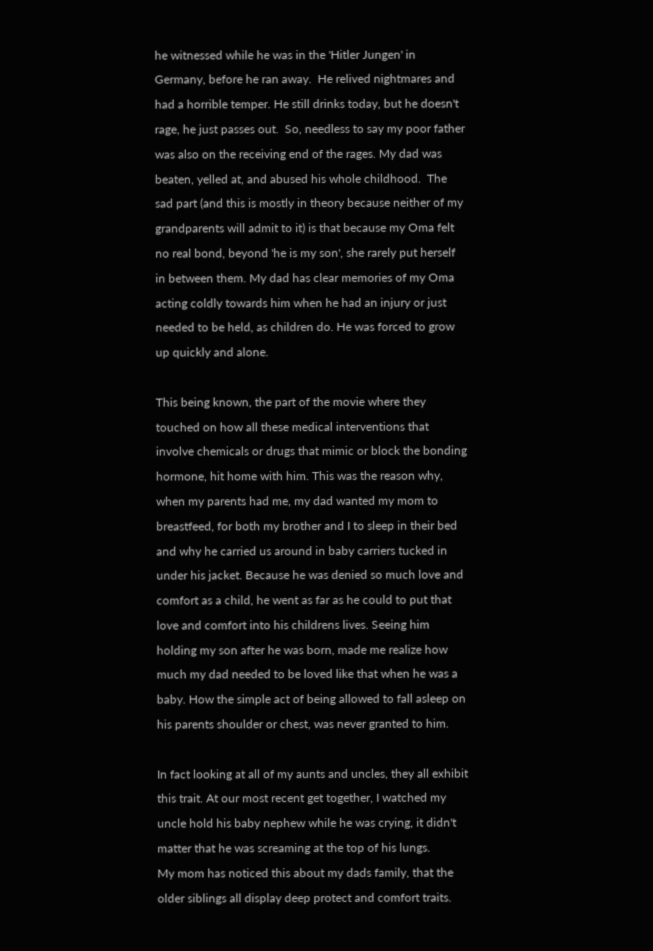he witnessed while he was in the 'Hitler Jungen' in Germany, before he ran away.  He relived nightmares and had a horrible temper. He still drinks today, but he doesn't rage, he just passes out.  So, needless to say my poor father was also on the receiving end of the rages. My dad was beaten, yelled at, and abused his whole childhood.  The sad part (and this is mostly in theory because neither of my grandparents will admit to it) is that because my Oma felt no real bond, beyond 'he is my son', she rarely put herself in between them. My dad has clear memories of my Oma acting coldly towards him when he had an injury or just needed to be held, as children do. He was forced to grow up quickly and alone.

This being known, the part of the movie where they touched on how all these medical interventions that involve chemicals or drugs that mimic or block the bonding hormone, hit home with him. This was the reason why, when my parents had me, my dad wanted my mom to breastfeed, for both my brother and I to sleep in their bed and why he carried us around in baby carriers tucked in under his jacket. Because he was denied so much love and comfort as a child, he went as far as he could to put that love and comfort into his childrens lives. Seeing him holding my son after he was born, made me realize how much my dad needed to be loved like that when he was a baby. How the simple act of being allowed to fall asleep on his parents shoulder or chest, was never granted to him.

In fact looking at all of my aunts and uncles, they all exhibit this trait. At our most recent get together, I watched my uncle hold his baby nephew while he was crying, it didn't matter that he was screaming at the top of his lungs.
My mom has noticed this about my dads family, that the older siblings all display deep protect and comfort traits.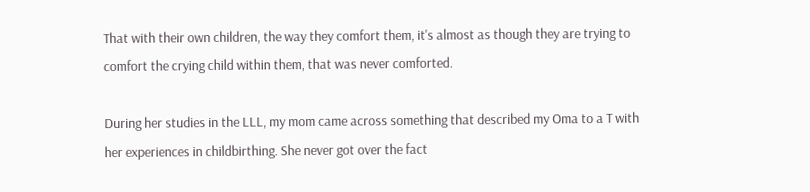That with their own children, the way they comfort them, it's almost as though they are trying to comfort the crying child within them, that was never comforted.

During her studies in the LLL, my mom came across something that described my Oma to a T with her experiences in childbirthing. She never got over the fact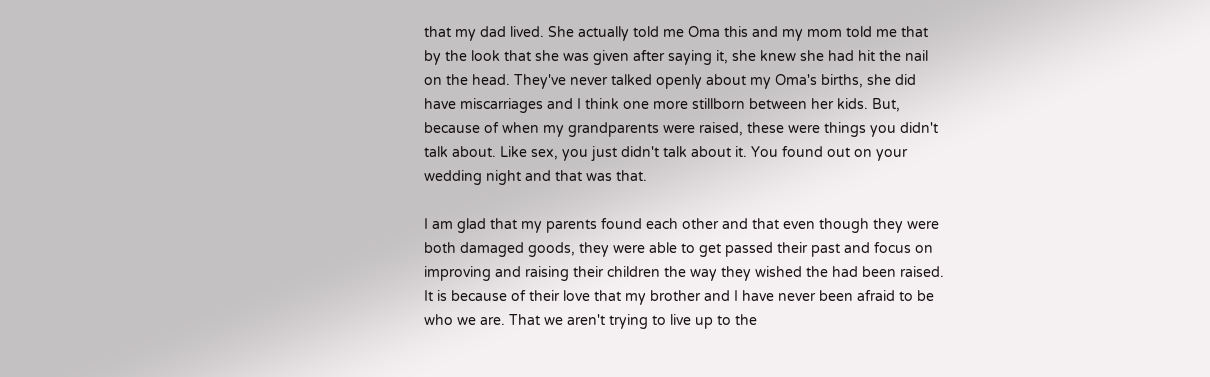that my dad lived. She actually told me Oma this and my mom told me that by the look that she was given after saying it, she knew she had hit the nail on the head. They've never talked openly about my Oma's births, she did have miscarriages and I think one more stillborn between her kids. But, because of when my grandparents were raised, these were things you didn't talk about. Like sex, you just didn't talk about it. You found out on your wedding night and that was that.

I am glad that my parents found each other and that even though they were both damaged goods, they were able to get passed their past and focus on improving and raising their children the way they wished the had been raised. It is because of their love that my brother and I have never been afraid to be who we are. That we aren't trying to live up to the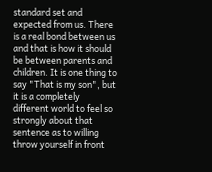standard set and expected from us. There is a real bond between us and that is how it should be between parents and children. It is one thing to say "That is my son", but it is a completely different world to feel so strongly about that sentence as to willing throw yourself in front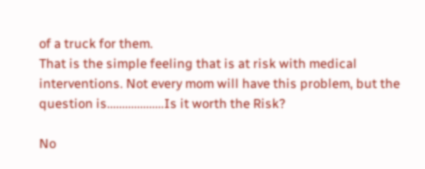of a truck for them.
That is the simple feeling that is at risk with medical interventions. Not every mom will have this problem, but the question is...................Is it worth the Risk?

No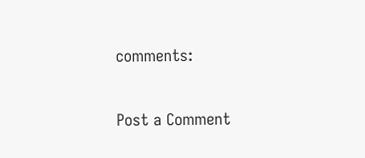comments:

Post a Comment